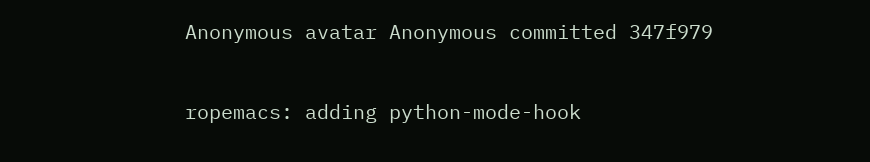Anonymous avatar Anonymous committed 347f979

ropemacs: adding python-mode-hook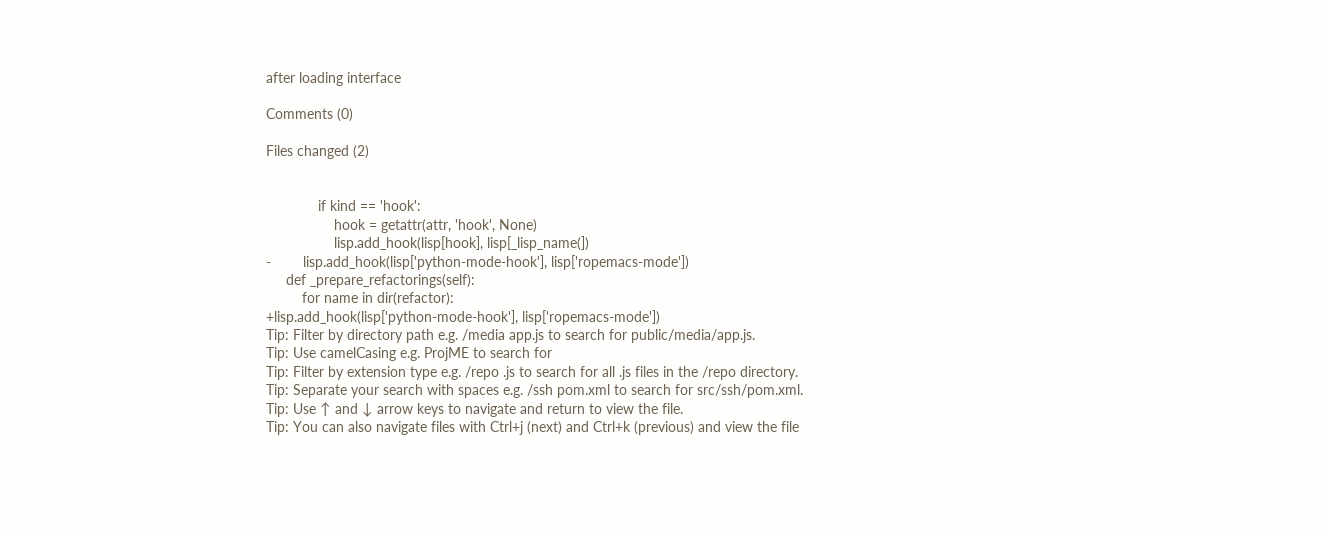after loading interface

Comments (0)

Files changed (2)


             if kind == 'hook':
                 hook = getattr(attr, 'hook', None)
                 lisp.add_hook(lisp[hook], lisp[_lisp_name(])
-        lisp.add_hook(lisp['python-mode-hook'], lisp['ropemacs-mode'])
     def _prepare_refactorings(self):
         for name in dir(refactor):
+lisp.add_hook(lisp['python-mode-hook'], lisp['ropemacs-mode'])
Tip: Filter by directory path e.g. /media app.js to search for public/media/app.js.
Tip: Use camelCasing e.g. ProjME to search for
Tip: Filter by extension type e.g. /repo .js to search for all .js files in the /repo directory.
Tip: Separate your search with spaces e.g. /ssh pom.xml to search for src/ssh/pom.xml.
Tip: Use ↑ and ↓ arrow keys to navigate and return to view the file.
Tip: You can also navigate files with Ctrl+j (next) and Ctrl+k (previous) and view the file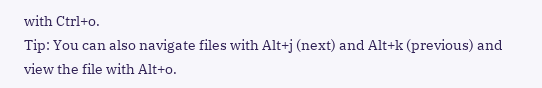with Ctrl+o.
Tip: You can also navigate files with Alt+j (next) and Alt+k (previous) and view the file with Alt+o.